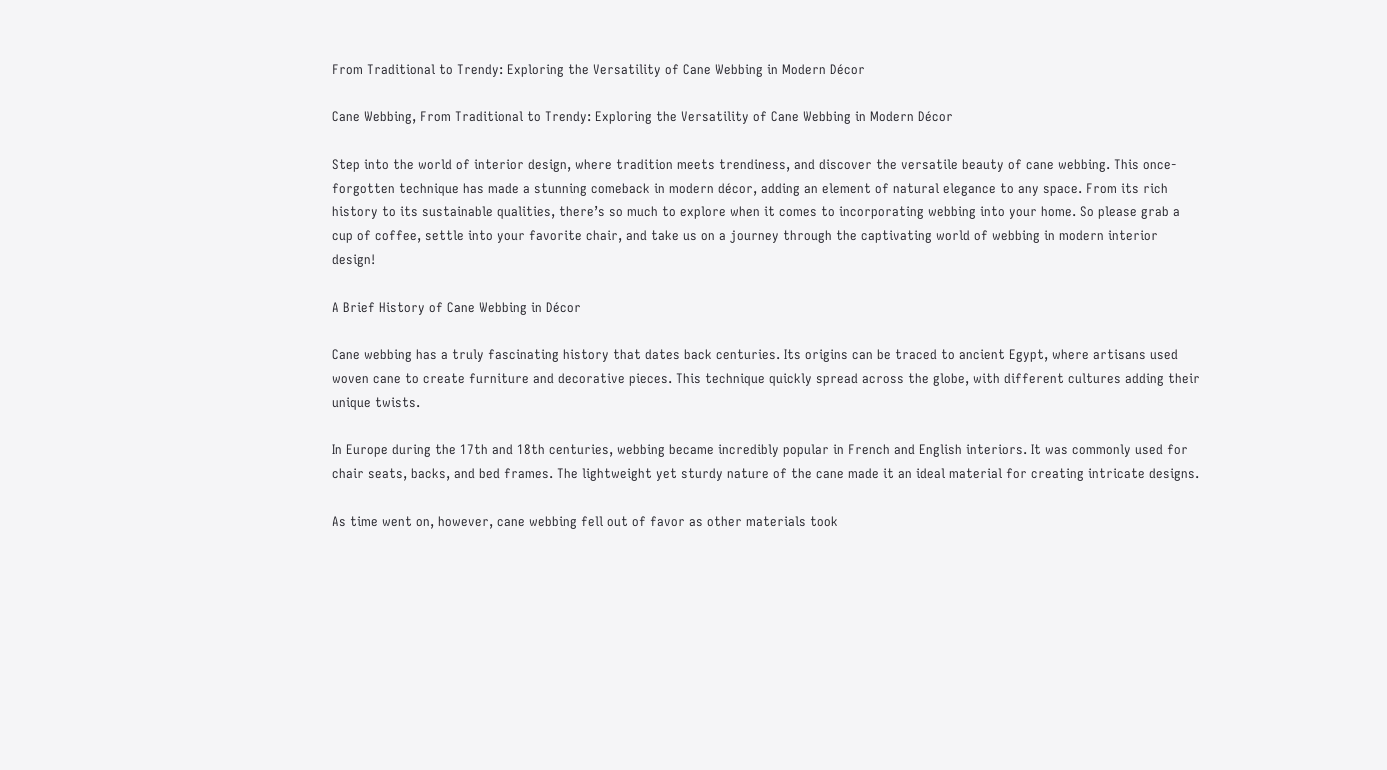From Traditional to Trendy: Exploring the Versatility of Cane Webbing in Modern Décor

Cane Webbing, From Traditional to Trendy: Exploring the Versatility of Cane Webbing in Modern Décor

Step into the world of interior design, where tradition meets trendiness, and discover the versatile beauty of cane webbing. This once-forgotten technique has made a stunning comeback in modern décor, adding an element of natural elegance to any space. From its rich history to its sustainable qualities, there’s so much to explore when it comes to incorporating webbing into your home. So please grab a cup of coffee, settle into your favorite chair, and take us on a journey through the captivating world of webbing in modern interior design!

A Brief History of Cane Webbing in Décor

Cane webbing has a truly fascinating history that dates back centuries. Its origins can be traced to ancient Egypt, where artisans used woven cane to create furniture and decorative pieces. This technique quickly spread across the globe, with different cultures adding their unique twists.

In Europe during the 17th and 18th centuries, webbing became incredibly popular in French and English interiors. It was commonly used for chair seats, backs, and bed frames. The lightweight yet sturdy nature of the cane made it an ideal material for creating intricate designs.

As time went on, however, cane webbing fell out of favor as other materials took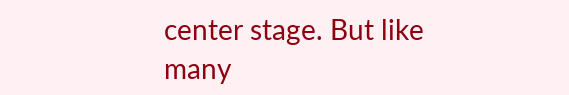center stage. But like many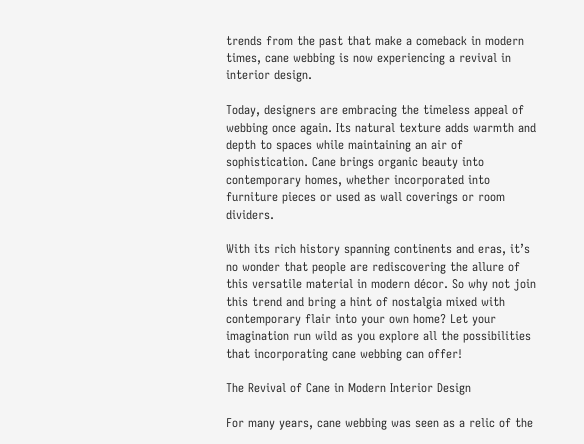trends from the past that make a comeback in modern times, cane webbing is now experiencing a revival in interior design.

Today, designers are embracing the timeless appeal of webbing once again. Its natural texture adds warmth and depth to spaces while maintaining an air of sophistication. Cane brings organic beauty into contemporary homes, whether incorporated into furniture pieces or used as wall coverings or room dividers.

With its rich history spanning continents and eras, it’s no wonder that people are rediscovering the allure of this versatile material in modern décor. So why not join this trend and bring a hint of nostalgia mixed with contemporary flair into your own home? Let your imagination run wild as you explore all the possibilities that incorporating cane webbing can offer!

The Revival of Cane in Modern Interior Design

For many years, cane webbing was seen as a relic of the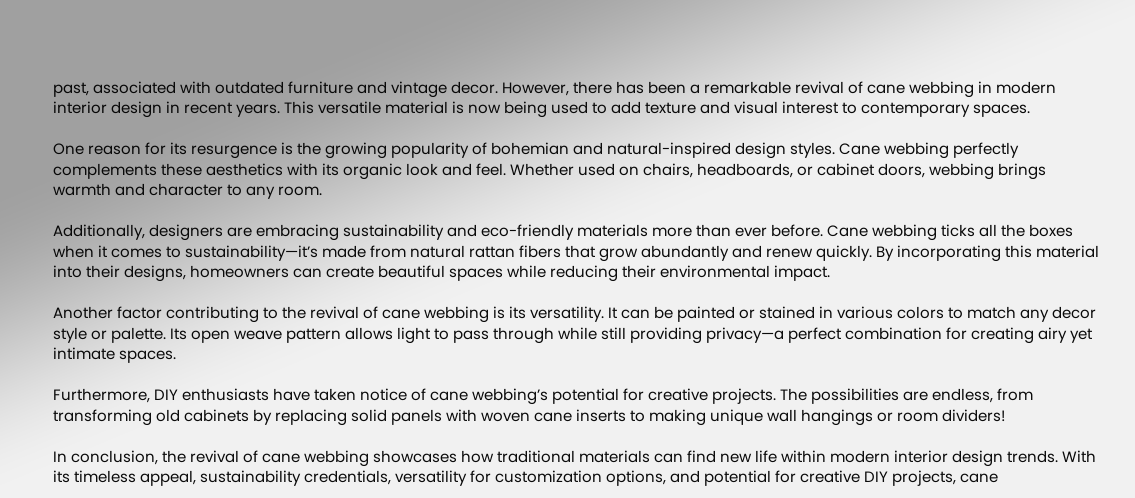past, associated with outdated furniture and vintage decor. However, there has been a remarkable revival of cane webbing in modern interior design in recent years. This versatile material is now being used to add texture and visual interest to contemporary spaces.

One reason for its resurgence is the growing popularity of bohemian and natural-inspired design styles. Cane webbing perfectly complements these aesthetics with its organic look and feel. Whether used on chairs, headboards, or cabinet doors, webbing brings warmth and character to any room.

Additionally, designers are embracing sustainability and eco-friendly materials more than ever before. Cane webbing ticks all the boxes when it comes to sustainability—it’s made from natural rattan fibers that grow abundantly and renew quickly. By incorporating this material into their designs, homeowners can create beautiful spaces while reducing their environmental impact.

Another factor contributing to the revival of cane webbing is its versatility. It can be painted or stained in various colors to match any decor style or palette. Its open weave pattern allows light to pass through while still providing privacy—a perfect combination for creating airy yet intimate spaces.

Furthermore, DIY enthusiasts have taken notice of cane webbing’s potential for creative projects. The possibilities are endless, from transforming old cabinets by replacing solid panels with woven cane inserts to making unique wall hangings or room dividers!

In conclusion, the revival of cane webbing showcases how traditional materials can find new life within modern interior design trends. With its timeless appeal, sustainability credentials, versatility for customization options, and potential for creative DIY projects, cane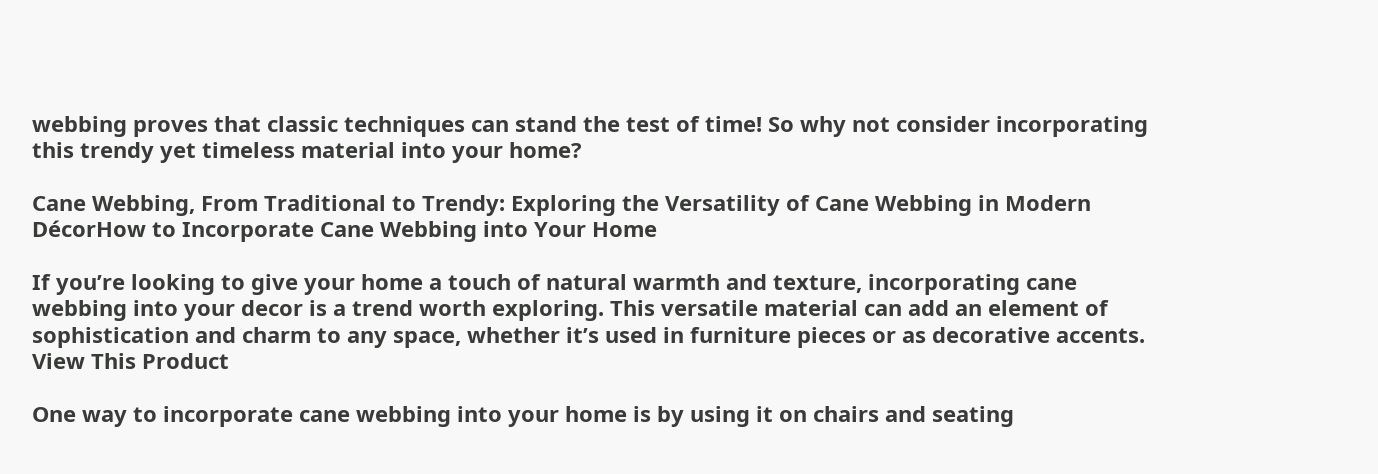webbing proves that classic techniques can stand the test of time! So why not consider incorporating this trendy yet timeless material into your home?

Cane Webbing, From Traditional to Trendy: Exploring the Versatility of Cane Webbing in Modern DécorHow to Incorporate Cane Webbing into Your Home

If you’re looking to give your home a touch of natural warmth and texture, incorporating cane webbing into your decor is a trend worth exploring. This versatile material can add an element of sophistication and charm to any space, whether it’s used in furniture pieces or as decorative accents. View This Product

One way to incorporate cane webbing into your home is by using it on chairs and seating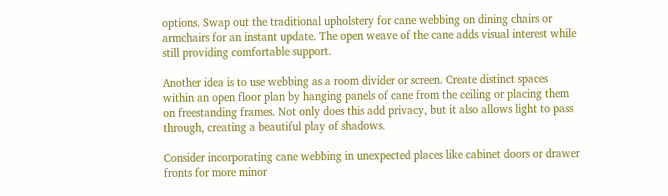options. Swap out the traditional upholstery for cane webbing on dining chairs or armchairs for an instant update. The open weave of the cane adds visual interest while still providing comfortable support.

Another idea is to use webbing as a room divider or screen. Create distinct spaces within an open floor plan by hanging panels of cane from the ceiling or placing them on freestanding frames. Not only does this add privacy, but it also allows light to pass through, creating a beautiful play of shadows.

Consider incorporating cane webbing in unexpected places like cabinet doors or drawer fronts for more minor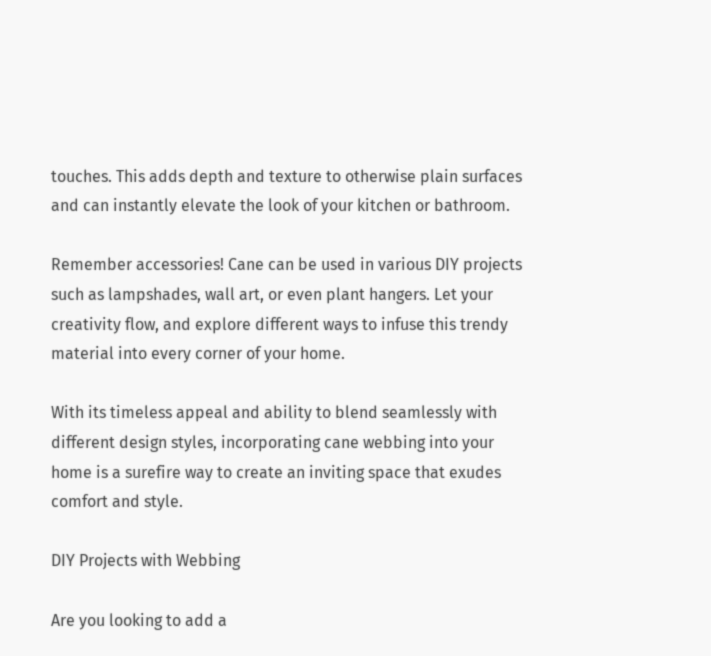touches. This adds depth and texture to otherwise plain surfaces and can instantly elevate the look of your kitchen or bathroom.

Remember accessories! Cane can be used in various DIY projects such as lampshades, wall art, or even plant hangers. Let your creativity flow, and explore different ways to infuse this trendy material into every corner of your home.

With its timeless appeal and ability to blend seamlessly with different design styles, incorporating cane webbing into your home is a surefire way to create an inviting space that exudes comfort and style.

DIY Projects with Webbing

Are you looking to add a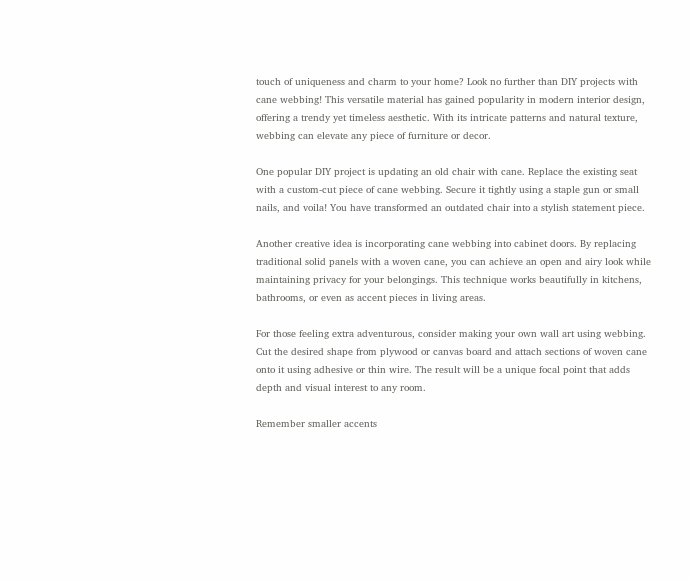touch of uniqueness and charm to your home? Look no further than DIY projects with cane webbing! This versatile material has gained popularity in modern interior design, offering a trendy yet timeless aesthetic. With its intricate patterns and natural texture, webbing can elevate any piece of furniture or decor.

One popular DIY project is updating an old chair with cane. Replace the existing seat with a custom-cut piece of cane webbing. Secure it tightly using a staple gun or small nails, and voila! You have transformed an outdated chair into a stylish statement piece.

Another creative idea is incorporating cane webbing into cabinet doors. By replacing traditional solid panels with a woven cane, you can achieve an open and airy look while maintaining privacy for your belongings. This technique works beautifully in kitchens, bathrooms, or even as accent pieces in living areas.

For those feeling extra adventurous, consider making your own wall art using webbing. Cut the desired shape from plywood or canvas board and attach sections of woven cane onto it using adhesive or thin wire. The result will be a unique focal point that adds depth and visual interest to any room.

Remember smaller accents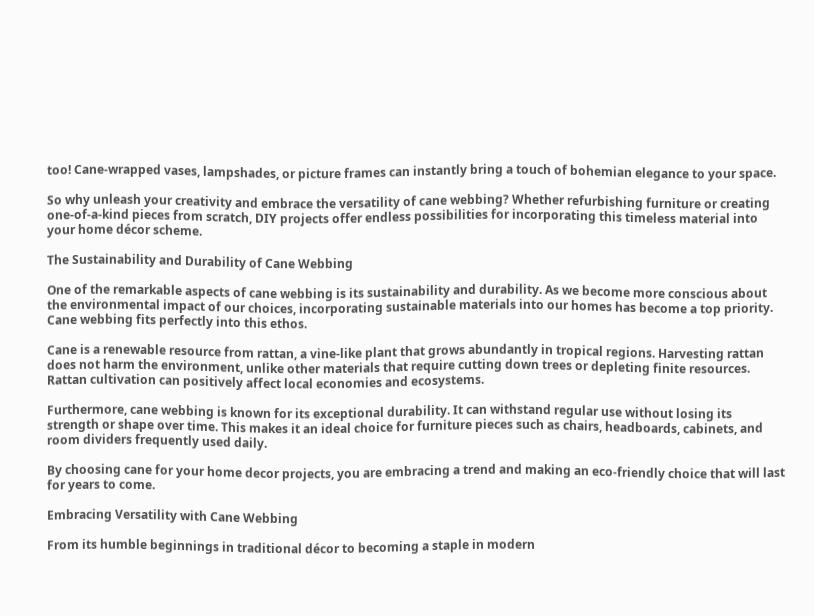too! Cane-wrapped vases, lampshades, or picture frames can instantly bring a touch of bohemian elegance to your space.

So why unleash your creativity and embrace the versatility of cane webbing? Whether refurbishing furniture or creating one-of-a-kind pieces from scratch, DIY projects offer endless possibilities for incorporating this timeless material into your home décor scheme.

The Sustainability and Durability of Cane Webbing

One of the remarkable aspects of cane webbing is its sustainability and durability. As we become more conscious about the environmental impact of our choices, incorporating sustainable materials into our homes has become a top priority. Cane webbing fits perfectly into this ethos.

Cane is a renewable resource from rattan, a vine-like plant that grows abundantly in tropical regions. Harvesting rattan does not harm the environment, unlike other materials that require cutting down trees or depleting finite resources. Rattan cultivation can positively affect local economies and ecosystems.

Furthermore, cane webbing is known for its exceptional durability. It can withstand regular use without losing its strength or shape over time. This makes it an ideal choice for furniture pieces such as chairs, headboards, cabinets, and room dividers frequently used daily.

By choosing cane for your home decor projects, you are embracing a trend and making an eco-friendly choice that will last for years to come.

Embracing Versatility with Cane Webbing

From its humble beginnings in traditional décor to becoming a staple in modern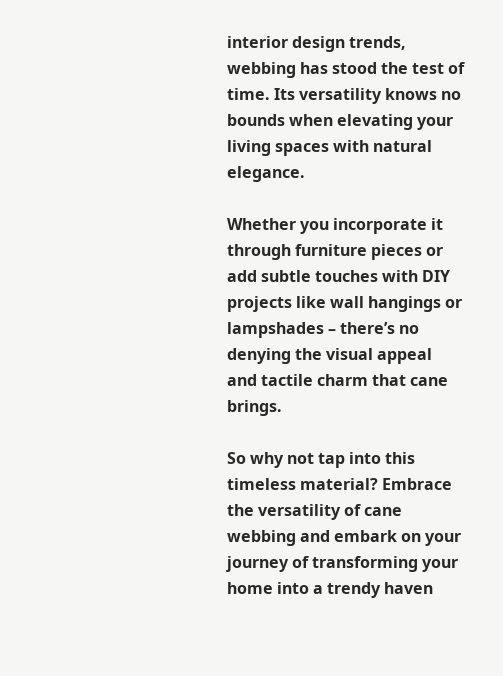interior design trends, webbing has stood the test of time. Its versatility knows no bounds when elevating your living spaces with natural elegance.

Whether you incorporate it through furniture pieces or add subtle touches with DIY projects like wall hangings or lampshades – there’s no denying the visual appeal and tactile charm that cane brings.

So why not tap into this timeless material? Embrace the versatility of cane webbing and embark on your journey of transforming your home into a trendy haven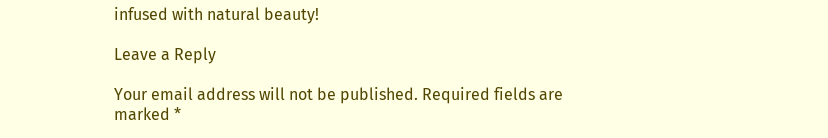infused with natural beauty!

Leave a Reply

Your email address will not be published. Required fields are marked *